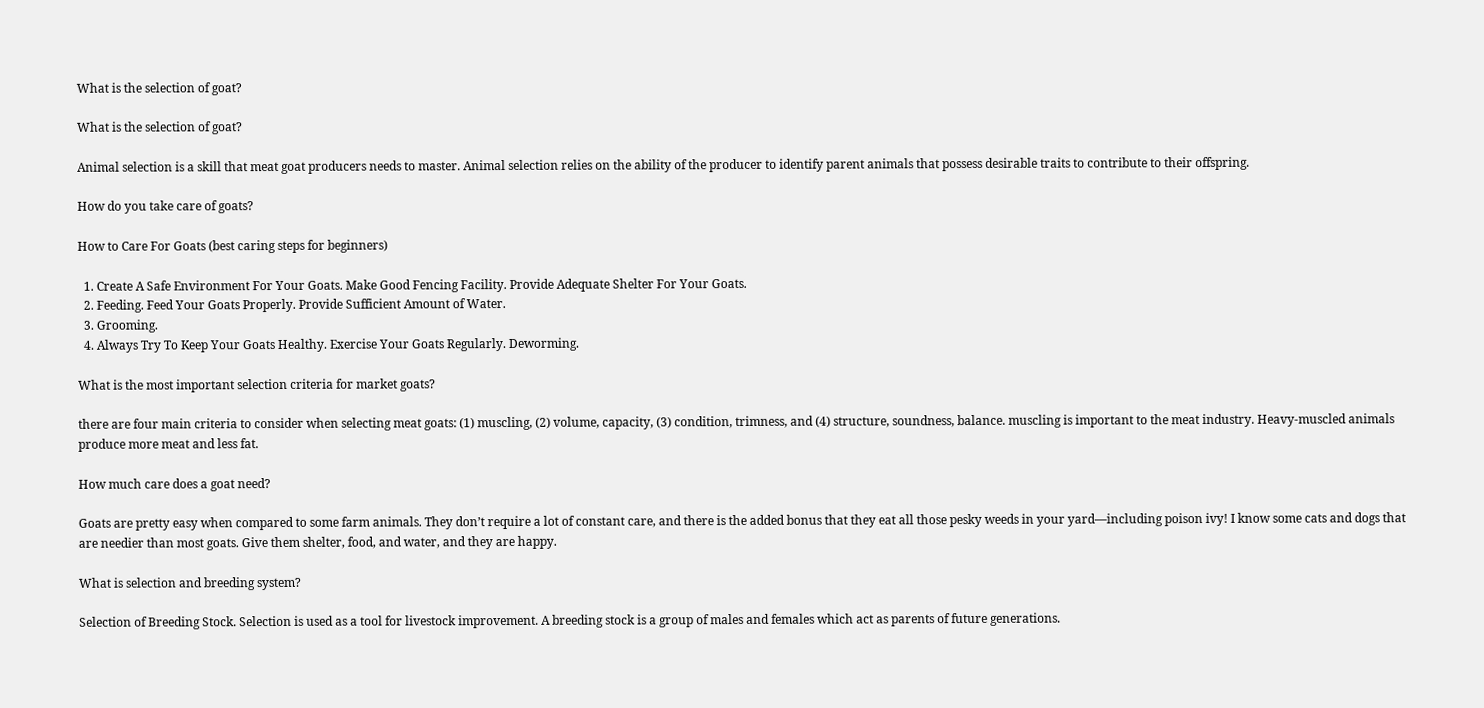What is the selection of goat?

What is the selection of goat?

Animal selection is a skill that meat goat producers needs to master. Animal selection relies on the ability of the producer to identify parent animals that possess desirable traits to contribute to their offspring.

How do you take care of goats?

How to Care For Goats (best caring steps for beginners)

  1. Create A Safe Environment For Your Goats. Make Good Fencing Facility. Provide Adequate Shelter For Your Goats.
  2. Feeding. Feed Your Goats Properly. Provide Sufficient Amount of Water.
  3. Grooming.
  4. Always Try To Keep Your Goats Healthy. Exercise Your Goats Regularly. Deworming.

What is the most important selection criteria for market goats?

there are four main criteria to consider when selecting meat goats: (1) muscling, (2) volume, capacity, (3) condition, trimness, and (4) structure, soundness, balance. muscling is important to the meat industry. Heavy-muscled animals produce more meat and less fat.

How much care does a goat need?

Goats are pretty easy when compared to some farm animals. They don’t require a lot of constant care, and there is the added bonus that they eat all those pesky weeds in your yard—including poison ivy! I know some cats and dogs that are needier than most goats. Give them shelter, food, and water, and they are happy.

What is selection and breeding system?

Selection of Breeding Stock. Selection is used as a tool for livestock improvement. A breeding stock is a group of males and females which act as parents of future generations.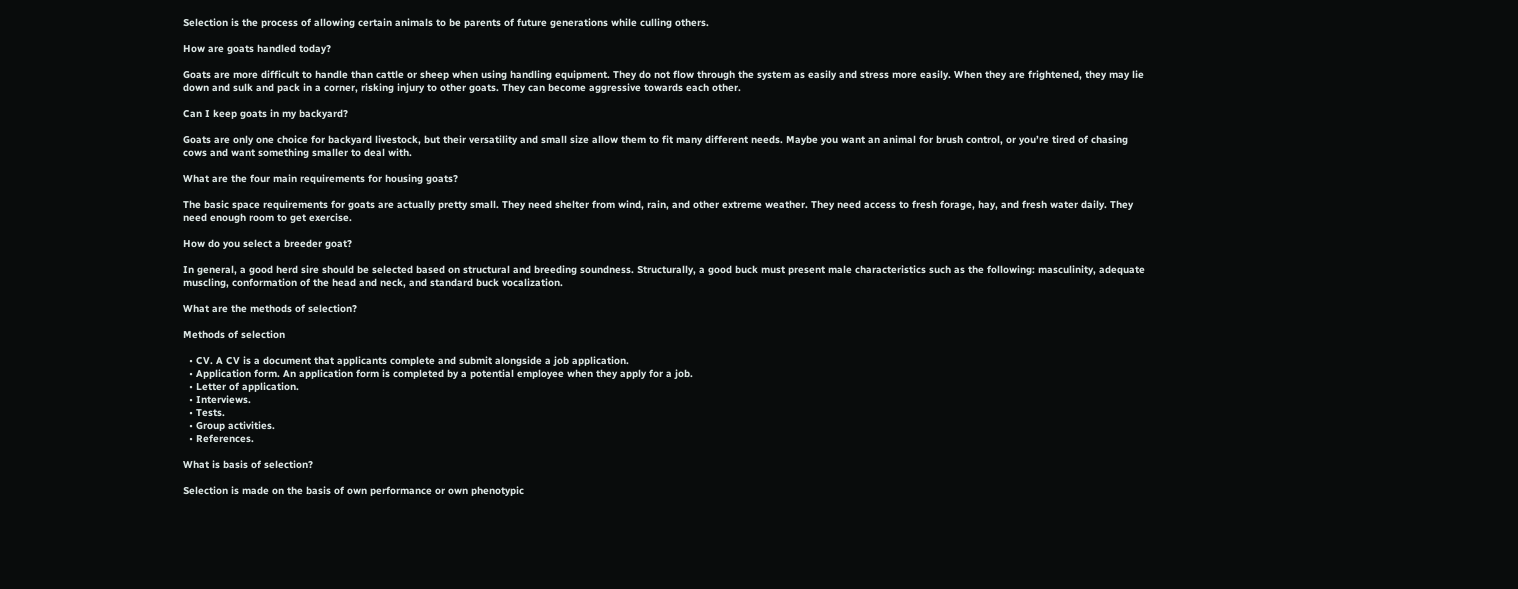Selection is the process of allowing certain animals to be parents of future generations while culling others.

How are goats handled today?

Goats are more difficult to handle than cattle or sheep when using handling equipment. They do not flow through the system as easily and stress more easily. When they are frightened, they may lie down and sulk and pack in a corner, risking injury to other goats. They can become aggressive towards each other.

Can I keep goats in my backyard?

Goats are only one choice for backyard livestock, but their versatility and small size allow them to fit many different needs. Maybe you want an animal for brush control, or you’re tired of chasing cows and want something smaller to deal with.

What are the four main requirements for housing goats?

The basic space requirements for goats are actually pretty small. They need shelter from wind, rain, and other extreme weather. They need access to fresh forage, hay, and fresh water daily. They need enough room to get exercise.

How do you select a breeder goat?

In general, a good herd sire should be selected based on structural and breeding soundness. Structurally, a good buck must present male characteristics such as the following: masculinity, adequate muscling, conformation of the head and neck, and standard buck vocalization.

What are the methods of selection?

Methods of selection

  • CV. A CV is a document that applicants complete and submit alongside a job application.
  • Application form. An application form is completed by a potential employee when they apply for a job.
  • Letter of application.
  • Interviews.
  • Tests.
  • Group activities.
  • References.

What is basis of selection?

Selection is made on the basis of own performance or own phenotypic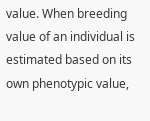value. When breeding value of an individual is estimated based on its own phenotypic value,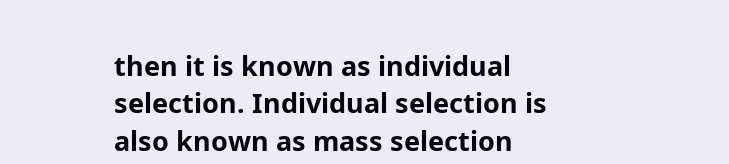then it is known as individual selection. Individual selection is also known as mass selection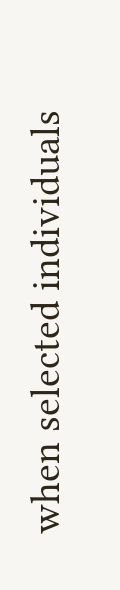when selected individuals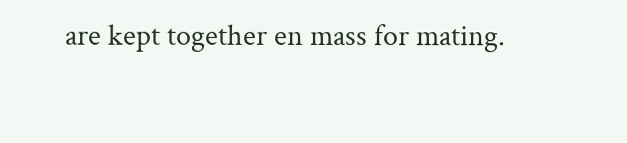are kept together en mass for mating.